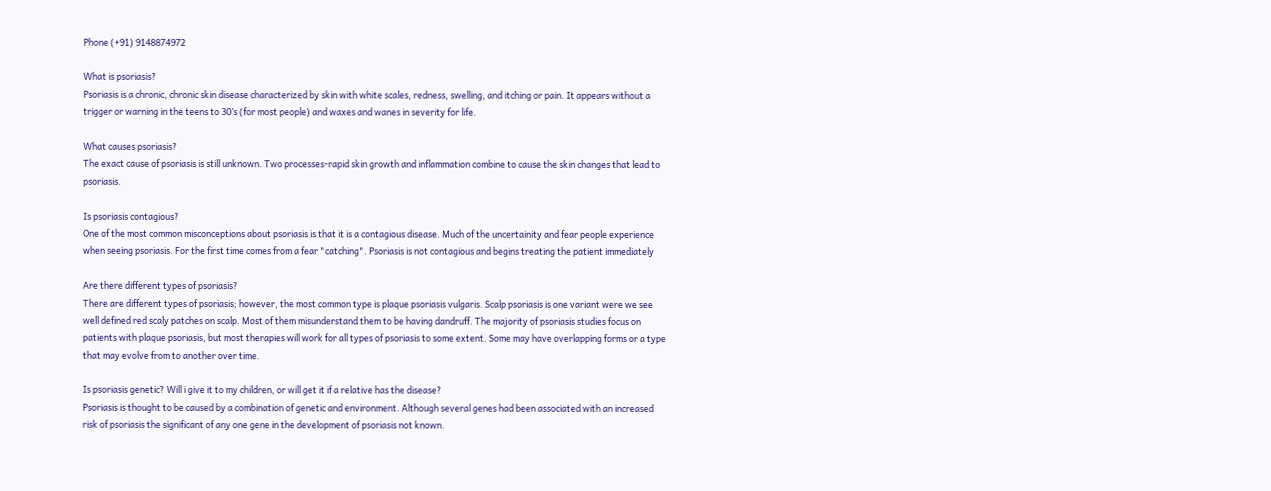Phone (+91) 9148874972

What is psoriasis?
Psoriasis is a chronic, chronic skin disease characterized by skin with white scales, redness, swelling, and itching or pain. It appears without a trigger or warning in the teens to 30’s (for most people) and waxes and wanes in severity for life.

What causes psoriasis?
The exact cause of psoriasis is still unknown. Two processes-rapid skin growth and inflammation combine to cause the skin changes that lead to psoriasis.

Is psoriasis contagious?
One of the most common misconceptions about psoriasis is that it is a contagious disease. Much of the uncertainity and fear people experience when seeing psoriasis. For the first time comes from a fear "catching". Psoriasis is not contagious and begins treating the patient immediately

Are there different types of psoriasis?
There are different types of psoriasis; however, the most common type is plaque psoriasis vulgaris. Scalp psoriasis is one variant were we see well defined red scaly patches on scalp. Most of them misunderstand them to be having dandruff. The majority of psoriasis studies focus on patients with plaque psoriasis, but most therapies will work for all types of psoriasis to some extent. Some may have overlapping forms or a type that may evolve from to another over time.

Is psoriasis genetic? Will i give it to my children, or will get it if a relative has the disease?
Psoriasis is thought to be caused by a combination of genetic and environment. Although several genes had been associated with an increased risk of psoriasis the significant of any one gene in the development of psoriasis not known.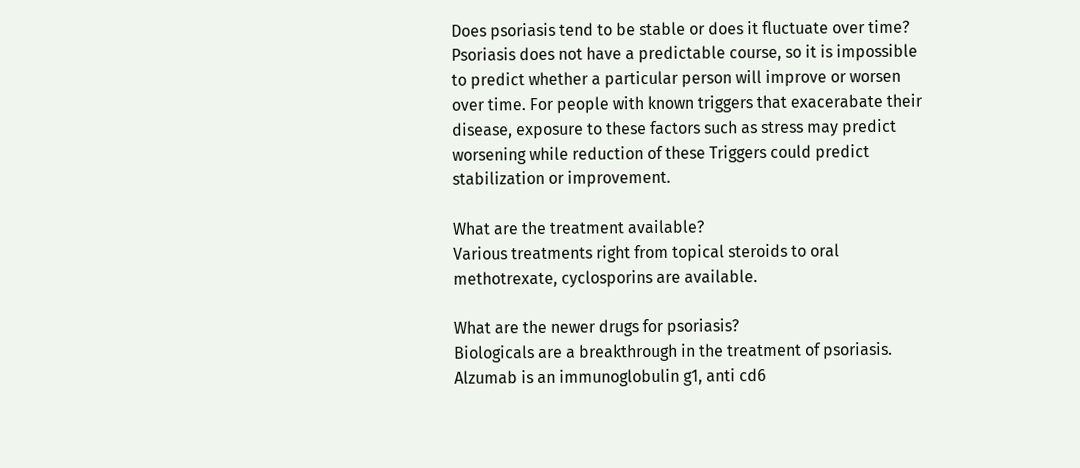Does psoriasis tend to be stable or does it fluctuate over time?
Psoriasis does not have a predictable course, so it is impossible to predict whether a particular person will improve or worsen over time. For people with known triggers that exacerabate their disease, exposure to these factors such as stress may predict worsening while reduction of these Triggers could predict stabilization or improvement.

What are the treatment available?
Various treatments right from topical steroids to oral methotrexate, cyclosporins are available.

What are the newer drugs for psoriasis?
Biologicals are a breakthrough in the treatment of psoriasis. Alzumab is an immunoglobulin g1, anti cd6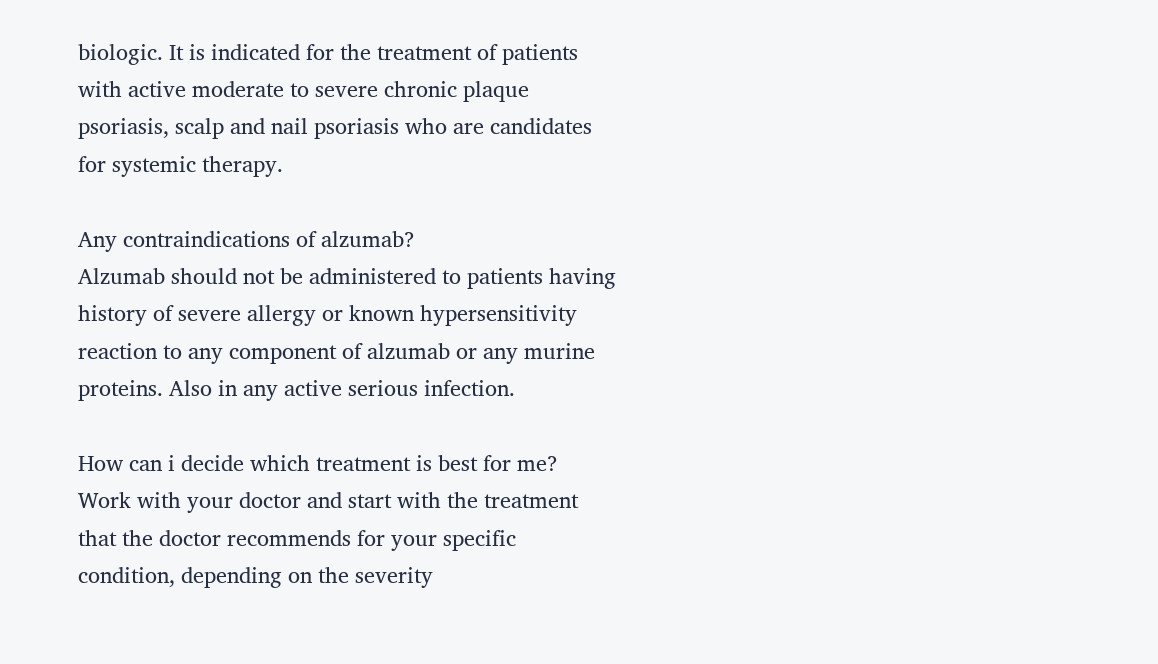biologic. It is indicated for the treatment of patients with active moderate to severe chronic plaque psoriasis, scalp and nail psoriasis who are candidates for systemic therapy.

Any contraindications of alzumab?
Alzumab should not be administered to patients having history of severe allergy or known hypersensitivity reaction to any component of alzumab or any murine proteins. Also in any active serious infection.

How can i decide which treatment is best for me?
Work with your doctor and start with the treatment that the doctor recommends for your specific condition, depending on the severity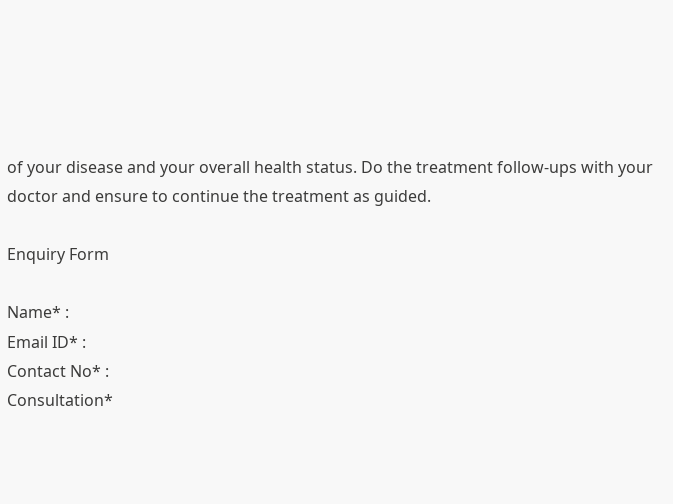of your disease and your overall health status. Do the treatment follow-ups with your doctor and ensure to continue the treatment as guided.

Enquiry Form

Name* :
Email ID* :
Contact No* :
Consultation*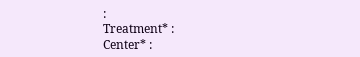:
Treatment* :
Center* :